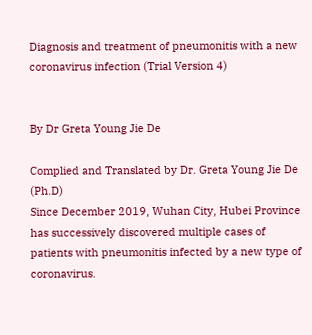Diagnosis and treatment of pneumonitis with a new coronavirus infection (Trial Version 4)


By Dr Greta Young Jie De

Complied and Translated by Dr. Greta Young Jie De (Ph.D)
Since December 2019, Wuhan City, Hubei Province has successively discovered multiple cases of patients with pneumonitis infected by a new type of coronavirus.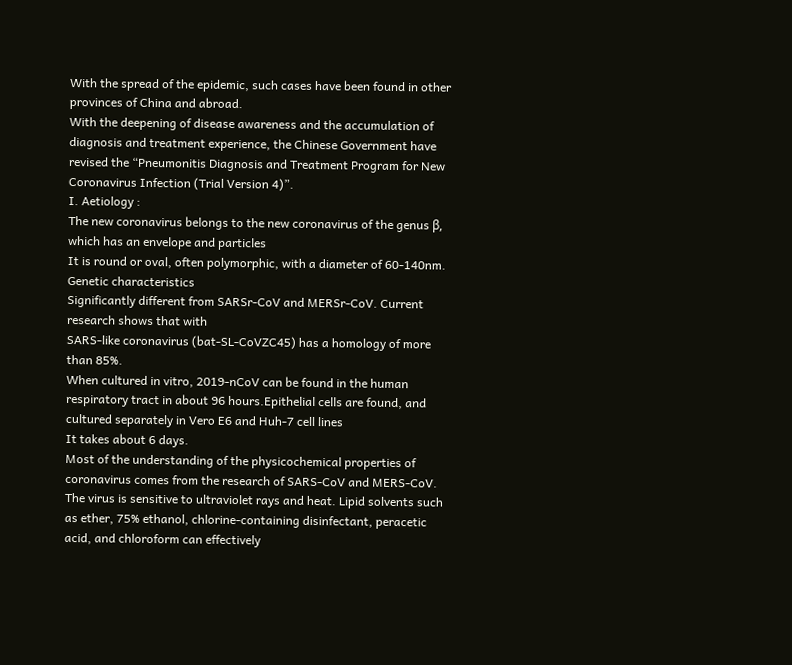With the spread of the epidemic, such cases have been found in other provinces of China and abroad.
With the deepening of disease awareness and the accumulation of diagnosis and treatment experience, the Chinese Government have revised the “Pneumonitis Diagnosis and Treatment Program for New Coronavirus Infection (Trial Version 4)”.
I. Aetiology :
The new coronavirus belongs to the new coronavirus of the genus β, which has an envelope and particles
It is round or oval, often polymorphic, with a diameter of 60-140nm. Genetic characteristics
Significantly different from SARSr-CoV and MERSr-CoV. Current research shows that with
SARS-like coronavirus (bat-SL-CoVZC45) has a homology of more than 85%.
When cultured in vitro, 2019-nCoV can be found in the human respiratory tract in about 96 hours.Epithelial cells are found, and cultured separately in Vero E6 and Huh-7 cell lines
It takes about 6 days.
Most of the understanding of the physicochemical properties of coronavirus comes from the research of SARS-CoV and MERS-CoV. The virus is sensitive to ultraviolet rays and heat. Lipid solvents such as ether, 75% ethanol, chlorine-containing disinfectant, peracetic acid, and chloroform can effectively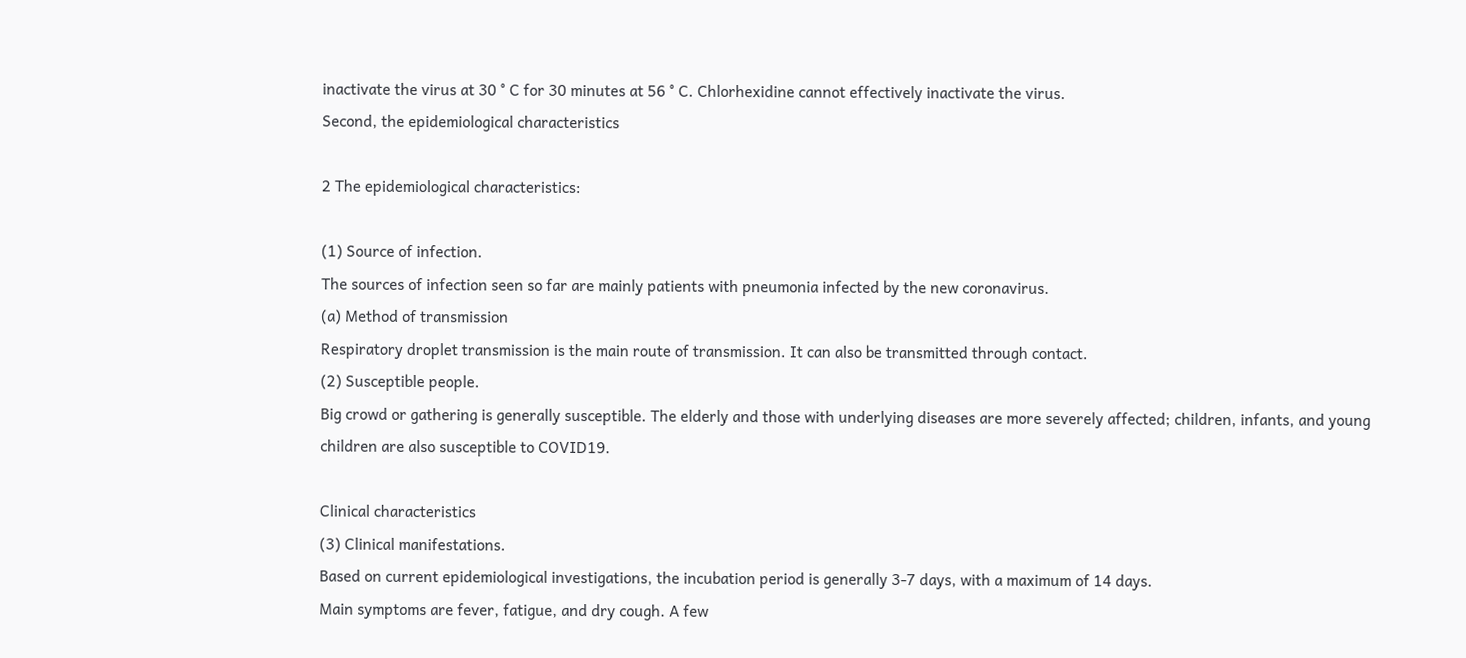inactivate the virus at 30 ° C for 30 minutes at 56 ° C. Chlorhexidine cannot effectively inactivate the virus.
Second, the epidemiological characteristics

2 The epidemiological characteristics:

(1) Source of infection.
The sources of infection seen so far are mainly patients with pneumonia infected by the new coronavirus.
(a) Method of transmission
Respiratory droplet transmission is the main route of transmission. It can also be transmitted through contact.
(2) Susceptible people.
Big crowd or gathering is generally susceptible. The elderly and those with underlying diseases are more severely affected; children, infants, and young children are also susceptible to COVID19.

Clinical characteristics
(3) Clinical manifestations.
Based on current epidemiological investigations, the incubation period is generally 3-7 days, with a maximum of 14 days.
Main symptoms are fever, fatigue, and dry cough. A few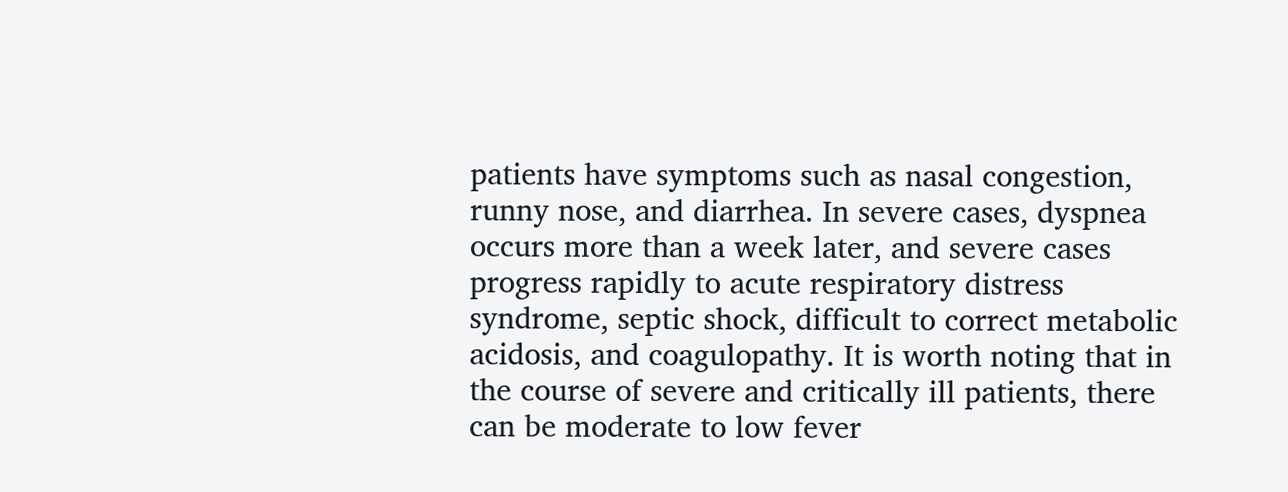patients have symptoms such as nasal congestion, runny nose, and diarrhea. In severe cases, dyspnea occurs more than a week later, and severe cases progress rapidly to acute respiratory distress syndrome, septic shock, difficult to correct metabolic acidosis, and coagulopathy. It is worth noting that in the course of severe and critically ill patients, there can be moderate to low fever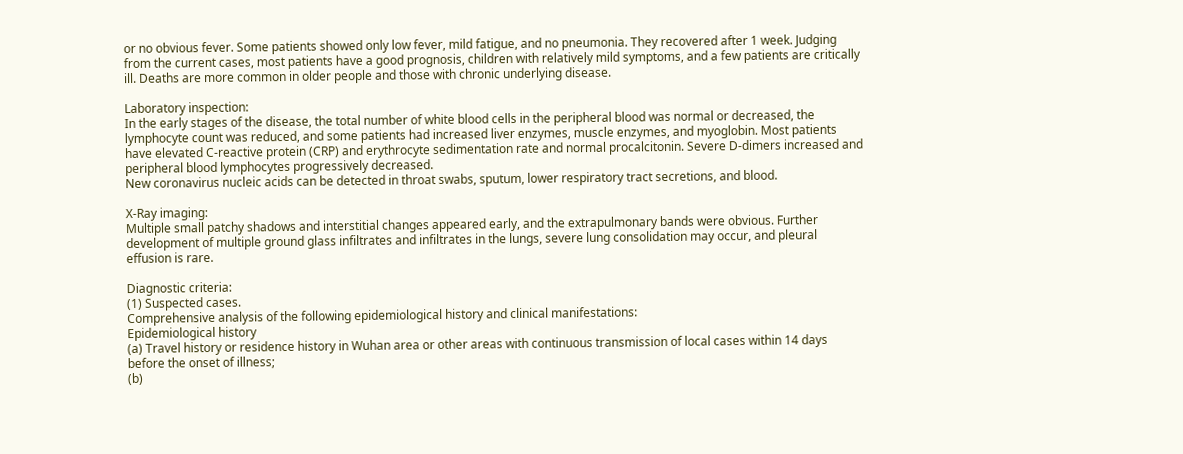or no obvious fever. Some patients showed only low fever, mild fatigue, and no pneumonia. They recovered after 1 week. Judging from the current cases, most patients have a good prognosis, children with relatively mild symptoms, and a few patients are critically ill. Deaths are more common in older people and those with chronic underlying disease.

Laboratory inspection:
In the early stages of the disease, the total number of white blood cells in the peripheral blood was normal or decreased, the lymphocyte count was reduced, and some patients had increased liver enzymes, muscle enzymes, and myoglobin. Most patients have elevated C-reactive protein (CRP) and erythrocyte sedimentation rate and normal procalcitonin. Severe D-dimers increased and peripheral blood lymphocytes progressively decreased.
New coronavirus nucleic acids can be detected in throat swabs, sputum, lower respiratory tract secretions, and blood.

X-Ray imaging:
Multiple small patchy shadows and interstitial changes appeared early, and the extrapulmonary bands were obvious. Further development of multiple ground glass infiltrates and infiltrates in the lungs, severe lung consolidation may occur, and pleural effusion is rare.

Diagnostic criteria:
(1) Suspected cases.
Comprehensive analysis of the following epidemiological history and clinical manifestations:
Epidemiological history
(a) Travel history or residence history in Wuhan area or other areas with continuous transmission of local cases within 14 days before the onset of illness;
(b)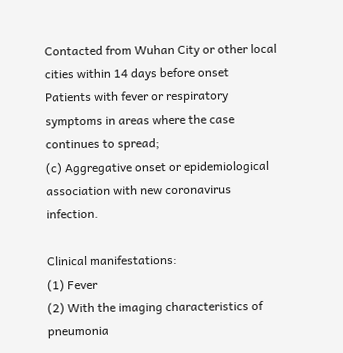Contacted from Wuhan City or other local cities within 14 days before onset
Patients with fever or respiratory symptoms in areas where the case continues to spread;
(c) Aggregative onset or epidemiological association with new coronavirus infection.

Clinical manifestations:
(1) Fever
(2) With the imaging characteristics of pneumonia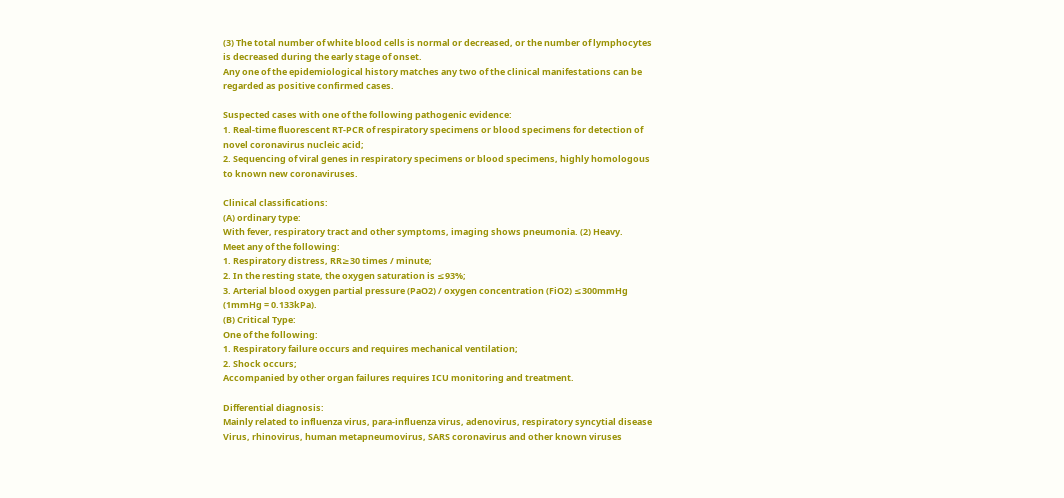(3) The total number of white blood cells is normal or decreased, or the number of lymphocytes is decreased during the early stage of onset.
Any one of the epidemiological history matches any two of the clinical manifestations can be regarded as positive confirmed cases.

Suspected cases with one of the following pathogenic evidence:
1. Real-time fluorescent RT-PCR of respiratory specimens or blood specimens for detection of novel coronavirus nucleic acid;
2. Sequencing of viral genes in respiratory specimens or blood specimens, highly homologous to known new coronaviruses.

Clinical classifications:
(A) ordinary type:
With fever, respiratory tract and other symptoms, imaging shows pneumonia. (2) Heavy.
Meet any of the following:
1. Respiratory distress, RR≥30 times / minute;
2. In the resting state, the oxygen saturation is ≤93%;
3. Arterial blood oxygen partial pressure (PaO2) / oxygen concentration (FiO2) ≤300mmHg (1mmHg = 0.133kPa).
(B) Critical Type:
One of the following:
1. Respiratory failure occurs and requires mechanical ventilation;
2. Shock occurs;
Accompanied by other organ failures requires ICU monitoring and treatment.

Differential diagnosis:
Mainly related to influenza virus, para-influenza virus, adenovirus, respiratory syncytial disease
Virus, rhinovirus, human metapneumovirus, SARS coronavirus and other known viruses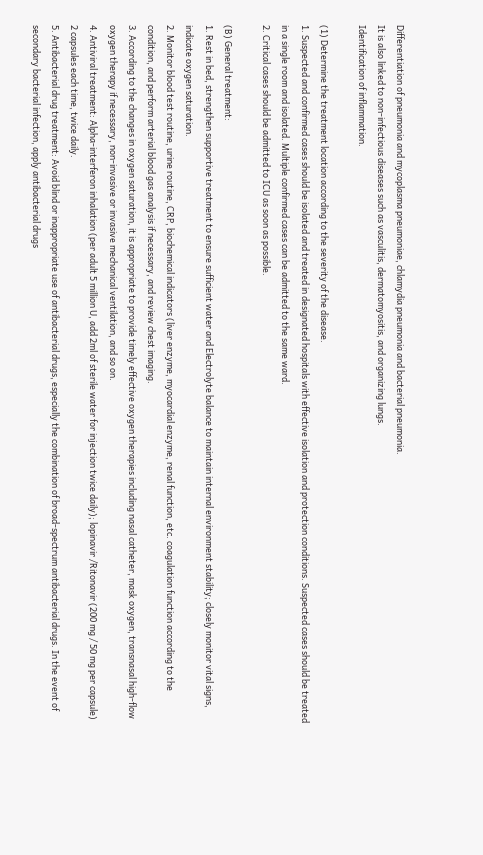Differentiation of pneumonia and mycoplasma pneumoniae, chlamydia pneumonia and bacterial pneumonia.
It is also linked to non-infectious diseases such as vasculitis, dermatomyositis, and organizing lungs.
Identification of inflammation.

(1) Determine the treatment location according to the severity of the disease.
1. Suspected and confirmed cases should be isolated and treated in designated hospitals with effective isolation and protection conditions. Suspected cases should be treated in a single room and isolated. Multiple confirmed cases can be admitted to the same ward.
2. Critical cases should be admitted to ICU as soon as possible.

(B) General treatment:
1. Rest in bed, strengthen supportive treatment to ensure sufficient water and Electrolyte balance to maintain internal environment stability; closely monitor vital signs, indicate oxygen saturation.
2. Monitor blood test routine, urine routine, CRP, biochemical indicators (liver enzyme, myocardial enzyme, renal function, etc. coagulation function according to the condition, and perform arterial blood gas analysis if necessary, and review chest imaging.
3. According to the changes in oxygen saturation, it is appropriate to provide timely effective oxygen therapies including nasal catheter, mask oxygen, transnasal high-flow oxygen therapy if necessary, non-invasive or invasive mechanical ventilation, and so on.
4. Antiviral treatment: Alpha-interferon inhalation (per adult 5 million U, add 2ml of sterile water for injection twice daily); lopinavir /Ritonavir (200 mg / 50 mg per capsule) 2 capsules each time, twice daily.
5. Antibacterial drug treatment: Avoid blind or inappropriate use of antibacterial drugs, especially the combination of broad-spectrum antibacterial drugs. In the event of secondary bacterial infection, apply antibacterial drugs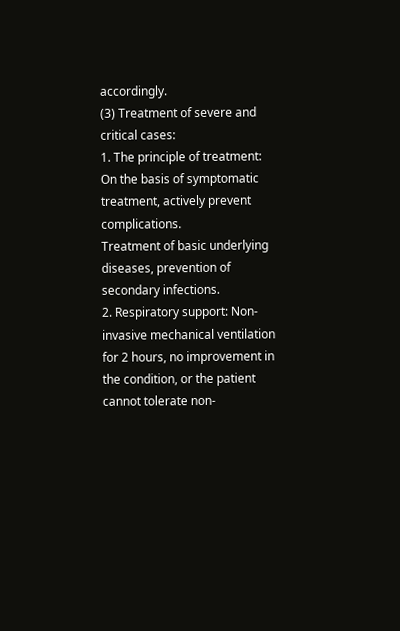accordingly.
(3) Treatment of severe and critical cases:
1. The principle of treatment: On the basis of symptomatic treatment, actively prevent complications.
Treatment of basic underlying diseases, prevention of secondary infections.
2. Respiratory support: Non-invasive mechanical ventilation for 2 hours, no improvement in the condition, or the patient cannot tolerate non-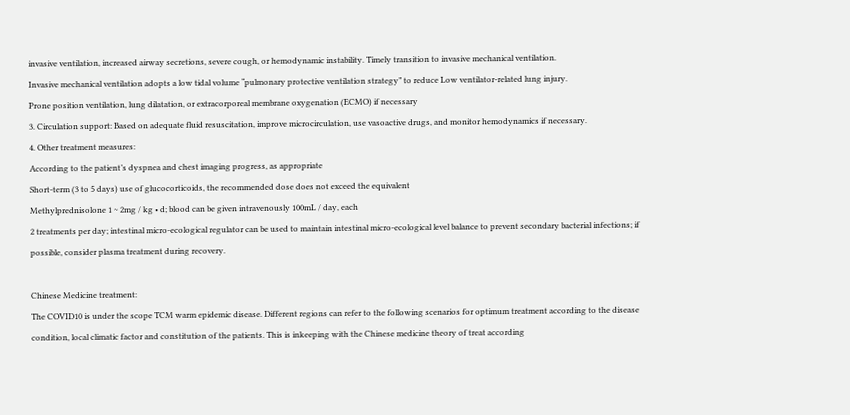invasive ventilation, increased airway secretions, severe cough, or hemodynamic instability. Timely transition to invasive mechanical ventilation.
Invasive mechanical ventilation adopts a low tidal volume “pulmonary protective ventilation strategy” to reduce Low ventilator-related lung injury.
Prone position ventilation, lung dilatation, or extracorporeal membrane oxygenation (ECMO) if necessary
3. Circulation support: Based on adequate fluid resuscitation, improve microcirculation, use vasoactive drugs, and monitor hemodynamics if necessary.
4. Other treatment measures:
According to the patient’s dyspnea and chest imaging progress, as appropriate
Short-term (3 to 5 days) use of glucocorticoids, the recommended dose does not exceed the equivalent
Methylprednisolone 1 ~ 2mg / kg • d; blood can be given intravenously 100mL / day, each
2 treatments per day; intestinal micro-ecological regulator can be used to maintain intestinal micro-ecological level balance to prevent secondary bacterial infections; if possible, consider plasma treatment during recovery.

Chinese Medicine treatment:
The COVID10 is under the scope TCM warm epidemic disease. Different regions can refer to the following scenarios for optimum treatment according to the disease condition, local climatic factor and constitution of the patients. This is inkeeping with the Chinese medicine theory of treat according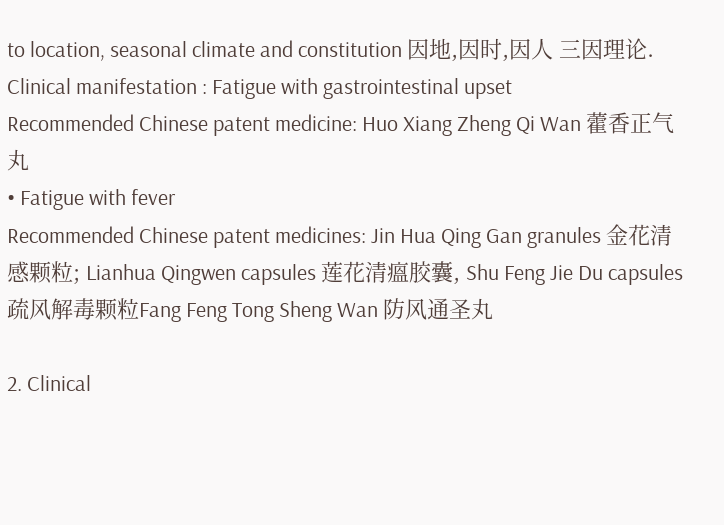to location, seasonal climate and constitution 因地,因时,因人 三因理论.
Clinical manifestation : Fatigue with gastrointestinal upset
Recommended Chinese patent medicine: Huo Xiang Zheng Qi Wan 藿香正气丸
• Fatigue with fever
Recommended Chinese patent medicines: Jin Hua Qing Gan granules 金花清感颗粒; Lianhua Qingwen capsules 莲花清瘟胶囊, Shu Feng Jie Du capsules 疏风解毒颗粒Fang Feng Tong Sheng Wan 防风通圣丸

2. Clinical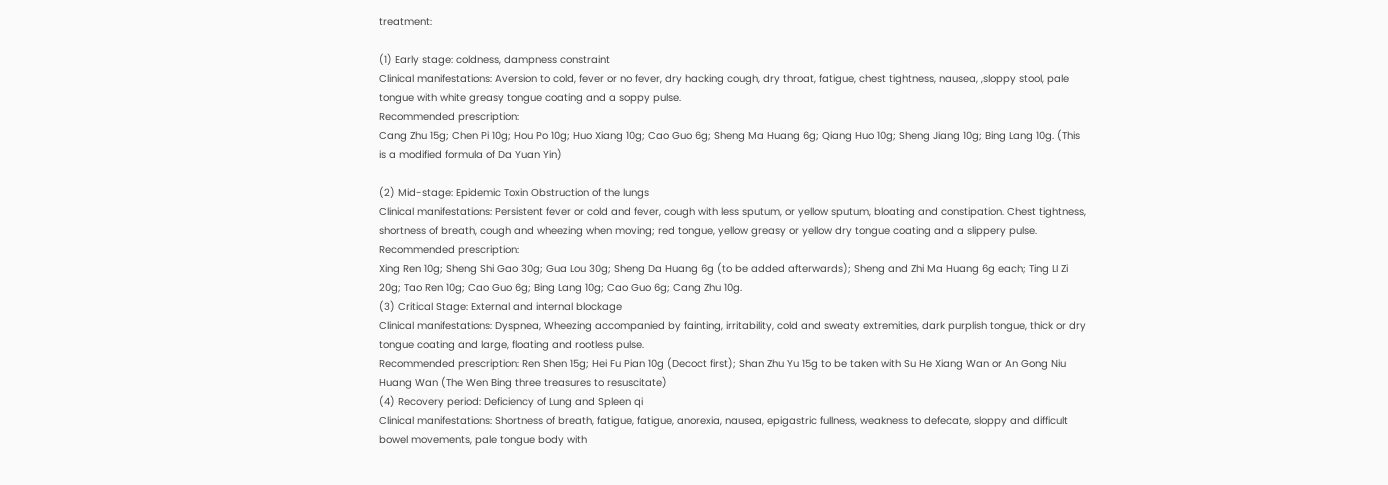treatment:

(1) Early stage: coldness, dampness constraint
Clinical manifestations: Aversion to cold, fever or no fever, dry hacking cough, dry throat, fatigue, chest tightness, nausea, ,sloppy stool, pale tongue with white greasy tongue coating and a soppy pulse.
Recommended prescription:
Cang Zhu 15g; Chen Pi 10g; Hou Po 10g; Huo Xiang 10g; Cao Guo 6g; Sheng Ma Huang 6g; Qiang Huo 10g; Sheng Jiang 10g; Bing Lang 10g. (This is a modified formula of Da Yuan Yin)

(2) Mid-stage: Epidemic Toxin Obstruction of the lungs
Clinical manifestations: Persistent fever or cold and fever, cough with less sputum, or yellow sputum, bloating and constipation. Chest tightness, shortness of breath, cough and wheezing when moving; red tongue, yellow greasy or yellow dry tongue coating and a slippery pulse.
Recommended prescription:
Xing Ren 10g; Sheng Shi Gao 30g; Gua Lou 30g; Sheng Da Huang 6g (to be added afterwards); Sheng and Zhi Ma Huang 6g each; Ting LI Zi 20g; Tao Ren 10g; Cao Guo 6g; Bing Lang 10g; Cao Guo 6g; Cang Zhu 10g.
(3) Critical Stage: External and internal blockage
Clinical manifestations: Dyspnea, Wheezing accompanied by fainting, irritability, cold and sweaty extremities, dark purplish tongue, thick or dry tongue coating and large, floating and rootless pulse.
Recommended prescription: Ren Shen 15g; Hei Fu Pian 10g (Decoct first); Shan Zhu Yu 15g to be taken with Su He Xiang Wan or An Gong Niu Huang Wan (The Wen Bing three treasures to resuscitate)
(4) Recovery period: Deficiency of Lung and Spleen qi
Clinical manifestations: Shortness of breath, fatigue, fatigue, anorexia, nausea, epigastric fullness, weakness to defecate, sloppy and difficult bowel movements, pale tongue body with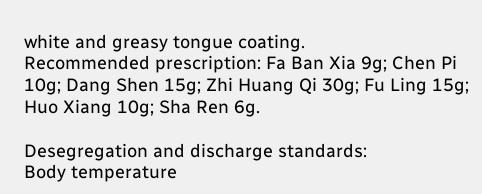white and greasy tongue coating.
Recommended prescription: Fa Ban Xia 9g; Chen Pi 10g; Dang Shen 15g; Zhi Huang Qi 30g; Fu Ling 15g; Huo Xiang 10g; Sha Ren 6g.

Desegregation and discharge standards:
Body temperature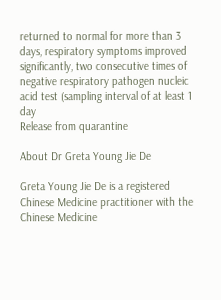returned to normal for more than 3 days, respiratory symptoms improved significantly, two consecutive times of negative respiratory pathogen nucleic acid test (sampling interval of at least 1 day
Release from quarantine

About Dr Greta Young Jie De

Greta Young Jie De is a registered Chinese Medicine practitioner with the Chinese Medicine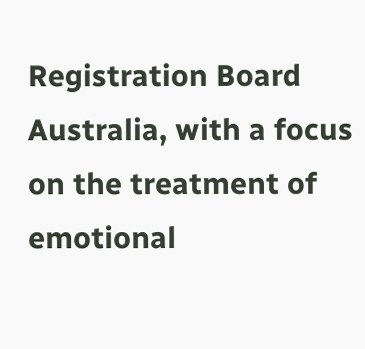Registration Board Australia, with a focus on the treatment of emotional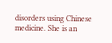disorders using Chinese medicine. She is an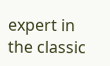expert in the classic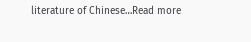literature of Chinese…Read more